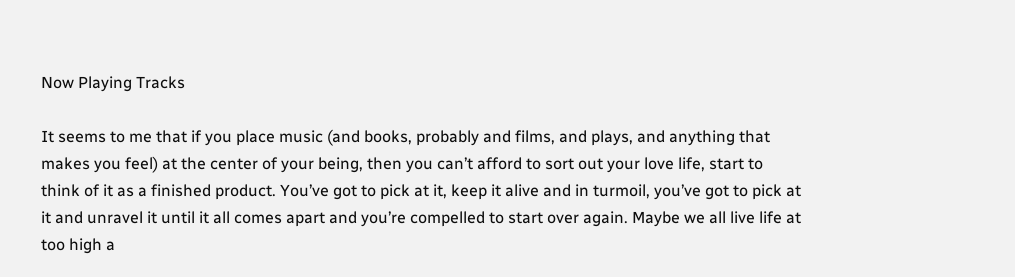Now Playing Tracks

It seems to me that if you place music (and books, probably and films, and plays, and anything that makes you feel) at the center of your being, then you can’t afford to sort out your love life, start to think of it as a finished product. You’ve got to pick at it, keep it alive and in turmoil, you’ve got to pick at it and unravel it until it all comes apart and you’re compelled to start over again. Maybe we all live life at too high a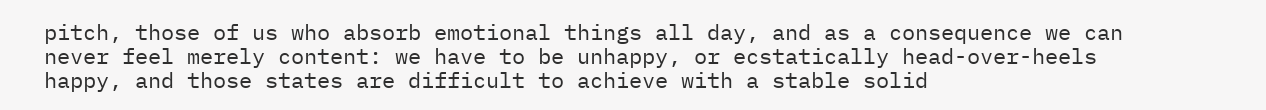pitch, those of us who absorb emotional things all day, and as a consequence we can never feel merely content: we have to be unhappy, or ecstatically head-over-heels happy, and those states are difficult to achieve with a stable solid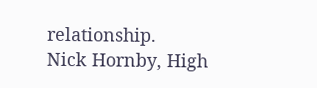relationship.
Nick Hornby, High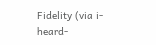Fidelity (via i-heard-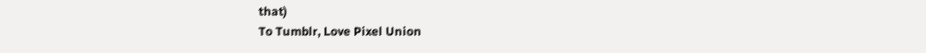that)
To Tumblr, Love Pixel Union